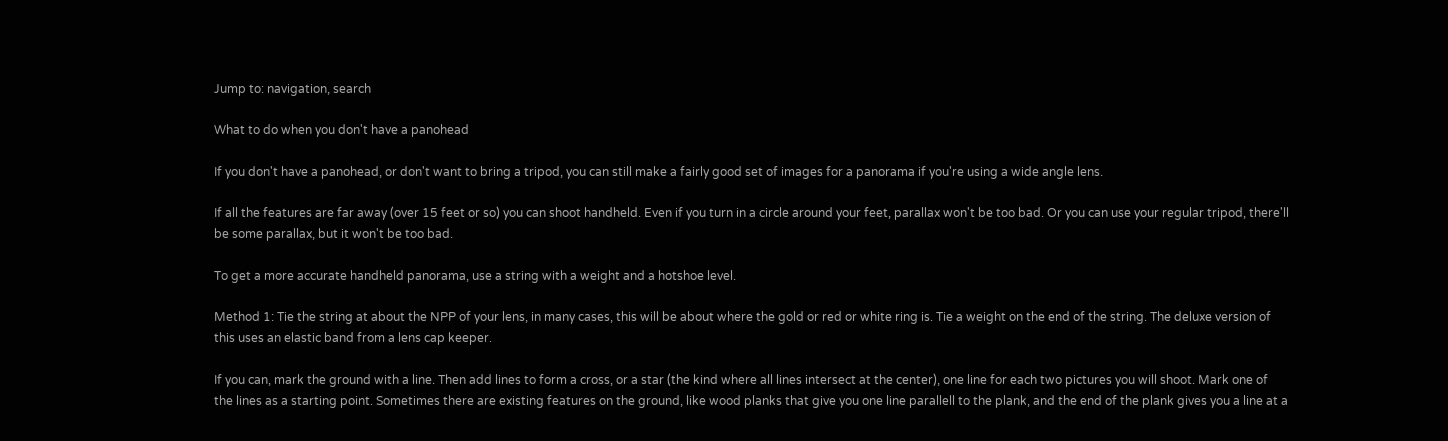Jump to: navigation, search

What to do when you don't have a panohead

If you don't have a panohead, or don't want to bring a tripod, you can still make a fairly good set of images for a panorama if you're using a wide angle lens.

If all the features are far away (over 15 feet or so) you can shoot handheld. Even if you turn in a circle around your feet, parallax won't be too bad. Or you can use your regular tripod, there'll be some parallax, but it won't be too bad.

To get a more accurate handheld panorama, use a string with a weight and a hotshoe level.

Method 1: Tie the string at about the NPP of your lens, in many cases, this will be about where the gold or red or white ring is. Tie a weight on the end of the string. The deluxe version of this uses an elastic band from a lens cap keeper.

If you can, mark the ground with a line. Then add lines to form a cross, or a star (the kind where all lines intersect at the center), one line for each two pictures you will shoot. Mark one of the lines as a starting point. Sometimes there are existing features on the ground, like wood planks that give you one line parallell to the plank, and the end of the plank gives you a line at a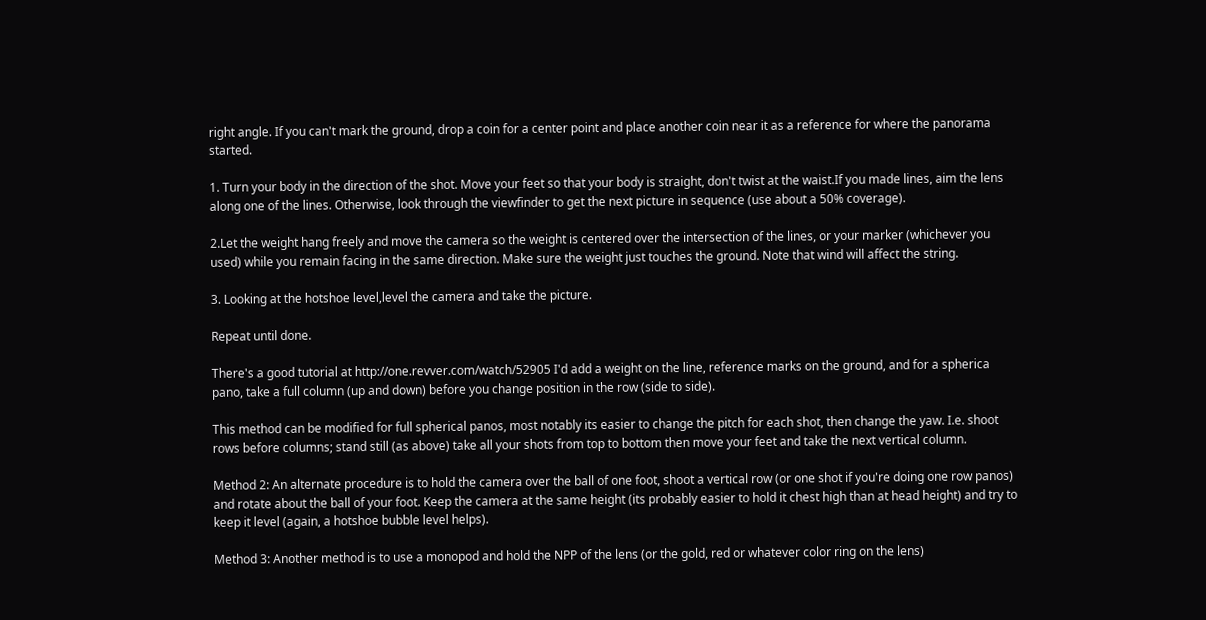right angle. If you can't mark the ground, drop a coin for a center point and place another coin near it as a reference for where the panorama started.

1. Turn your body in the direction of the shot. Move your feet so that your body is straight, don't twist at the waist.If you made lines, aim the lens along one of the lines. Otherwise, look through the viewfinder to get the next picture in sequence (use about a 50% coverage).

2.Let the weight hang freely and move the camera so the weight is centered over the intersection of the lines, or your marker (whichever you used) while you remain facing in the same direction. Make sure the weight just touches the ground. Note that wind will affect the string.

3. Looking at the hotshoe level,level the camera and take the picture.

Repeat until done.

There's a good tutorial at http://one.revver.com/watch/52905 I'd add a weight on the line, reference marks on the ground, and for a spherica pano, take a full column (up and down) before you change position in the row (side to side).

This method can be modified for full spherical panos, most notably its easier to change the pitch for each shot, then change the yaw. I.e. shoot rows before columns; stand still (as above) take all your shots from top to bottom then move your feet and take the next vertical column.

Method 2: An alternate procedure is to hold the camera over the ball of one foot, shoot a vertical row (or one shot if you're doing one row panos) and rotate about the ball of your foot. Keep the camera at the same height (its probably easier to hold it chest high than at head height) and try to keep it level (again, a hotshoe bubble level helps).

Method 3: Another method is to use a monopod and hold the NPP of the lens (or the gold, red or whatever color ring on the lens)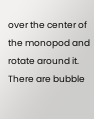over the center of the monopod and rotate around it. There are bubble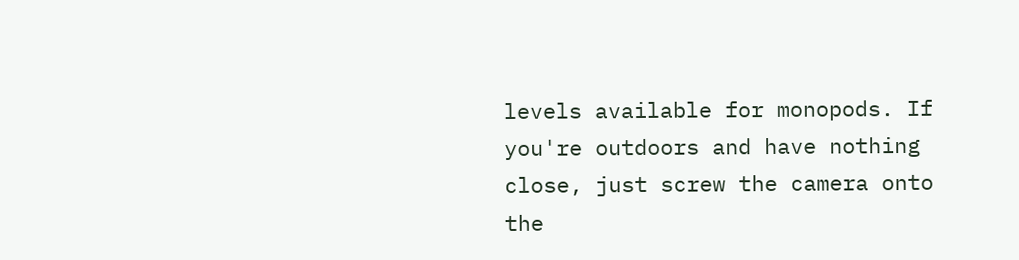levels available for monopods. If you're outdoors and have nothing close, just screw the camera onto the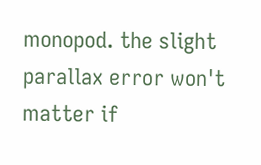monopod. the slight parallax error won't matter if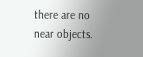there are no near objects.